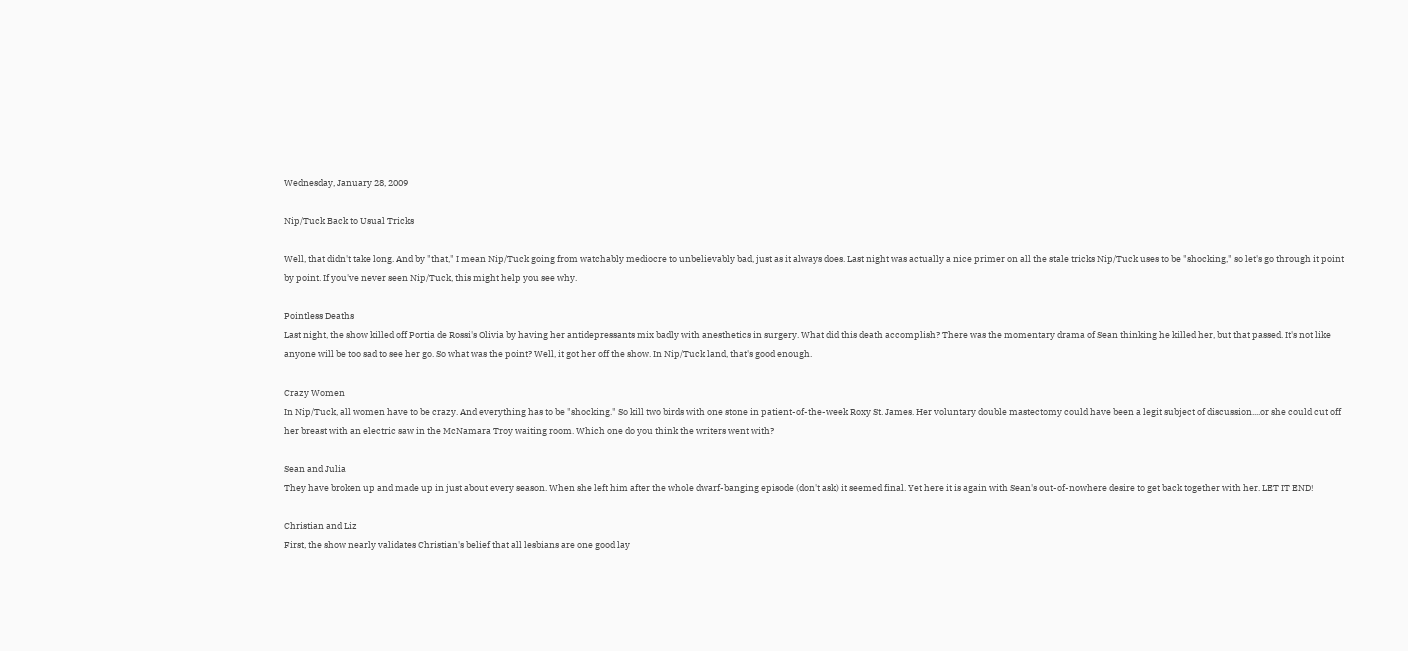Wednesday, January 28, 2009

Nip/Tuck Back to Usual Tricks

Well, that didn't take long. And by "that," I mean Nip/Tuck going from watchably mediocre to unbelievably bad, just as it always does. Last night was actually a nice primer on all the stale tricks Nip/Tuck uses to be "shocking," so let's go through it point by point. If you've never seen Nip/Tuck, this might help you see why.

Pointless Deaths
Last night, the show killed off Portia de Rossi's Olivia by having her antidepressants mix badly with anesthetics in surgery. What did this death accomplish? There was the momentary drama of Sean thinking he killed her, but that passed. It's not like anyone will be too sad to see her go. So what was the point? Well, it got her off the show. In Nip/Tuck land, that's good enough.

Crazy Women
In Nip/Tuck, all women have to be crazy. And everything has to be "shocking." So kill two birds with one stone in patient-of-the-week Roxy St. James. Her voluntary double mastectomy could have been a legit subject of discussion....or she could cut off her breast with an electric saw in the McNamara Troy waiting room. Which one do you think the writers went with?

Sean and Julia
They have broken up and made up in just about every season. When she left him after the whole dwarf-banging episode (don't ask) it seemed final. Yet here it is again with Sean's out-of-nowhere desire to get back together with her. LET IT END!

Christian and Liz
First, the show nearly validates Christian's belief that all lesbians are one good lay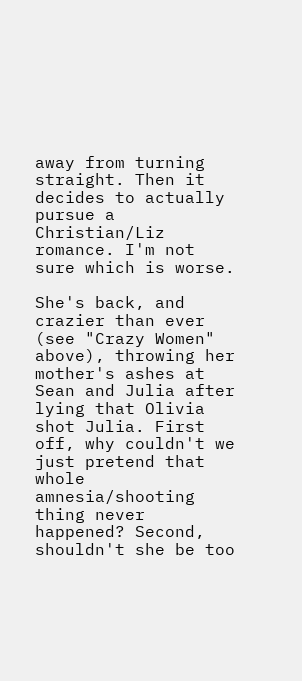away from turning straight. Then it decides to actually pursue a Christian/Liz romance. I'm not sure which is worse.

She's back, and crazier than ever (see "Crazy Women" above), throwing her mother's ashes at Sean and Julia after lying that Olivia shot Julia. First off, why couldn't we just pretend that whole amnesia/shooting thing never happened? Second, shouldn't she be too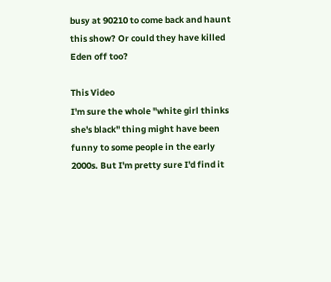busy at 90210 to come back and haunt this show? Or could they have killed Eden off too?

This Video
I'm sure the whole "white girl thinks she's black" thing might have been funny to some people in the early 2000s. But I'm pretty sure I'd find it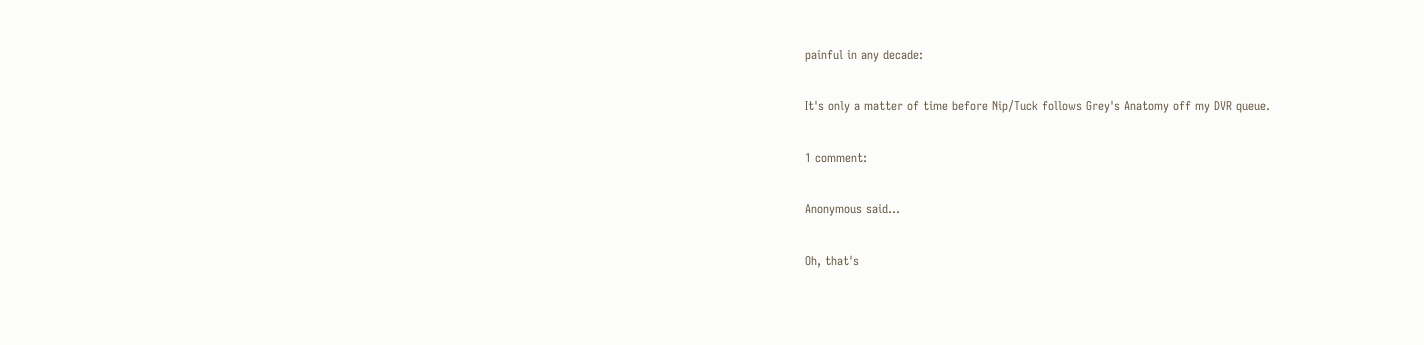painful in any decade:

It's only a matter of time before Nip/Tuck follows Grey's Anatomy off my DVR queue.

1 comment:

Anonymous said...

Oh, that's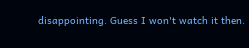disappointing. Guess I won't watch it then.